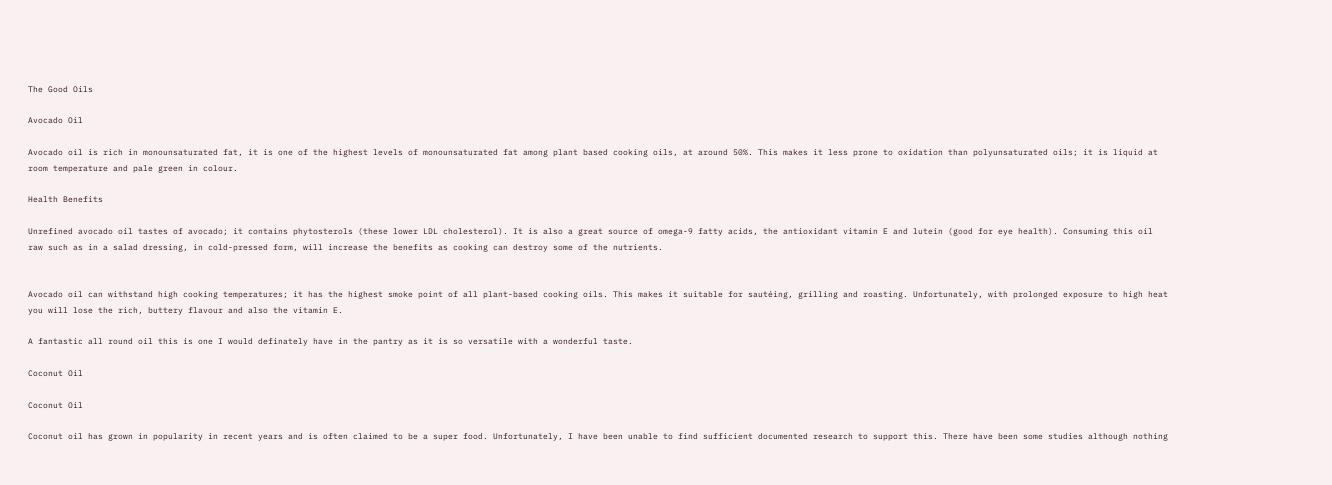The Good Oils

Avocado Oil

Avocado oil is rich in monounsaturated fat, it is one of the highest levels of monounsaturated fat among plant based cooking oils, at around 50%. This makes it less prone to oxidation than polyunsaturated oils; it is liquid at room temperature and pale green in colour.

Health Benefits

Unrefined avocado oil tastes of avocado; it contains phytosterols (these lower LDL cholesterol). It is also a great source of omega-9 fatty acids, the antioxidant vitamin E and lutein (good for eye health). Consuming this oil raw such as in a salad dressing, in cold-pressed form, will increase the benefits as cooking can destroy some of the nutrients.


Avocado oil can withstand high cooking temperatures; it has the highest smoke point of all plant-based cooking oils. This makes it suitable for sautéing, grilling and roasting. Unfortunately, with prolonged exposure to high heat you will lose the rich, buttery flavour and also the vitamin E.

A fantastic all round oil this is one I would definately have in the pantry as it is so versatile with a wonderful taste.

Coconut Oil

Coconut Oil

Coconut oil has grown in popularity in recent years and is often claimed to be a super food. Unfortunately, I have been unable to find sufficient documented research to support this. There have been some studies although nothing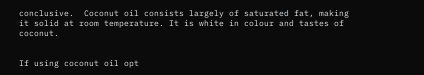conclusive.  Coconut oil consists largely of saturated fat, making it solid at room temperature. It is white in colour and tastes of coconut.


If using coconut oil opt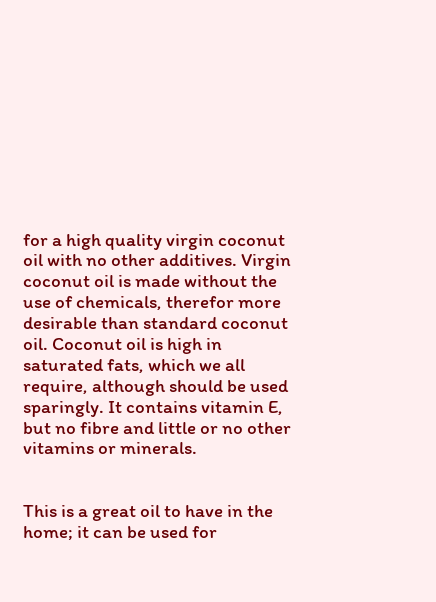for a high quality virgin coconut oil with no other additives. Virgin coconut oil is made without the use of chemicals, therefor more desirable than standard coconut oil. Coconut oil is high in saturated fats, which we all require, although should be used sparingly. It contains vitamin E, but no fibre and little or no other vitamins or minerals.


This is a great oil to have in the home; it can be used for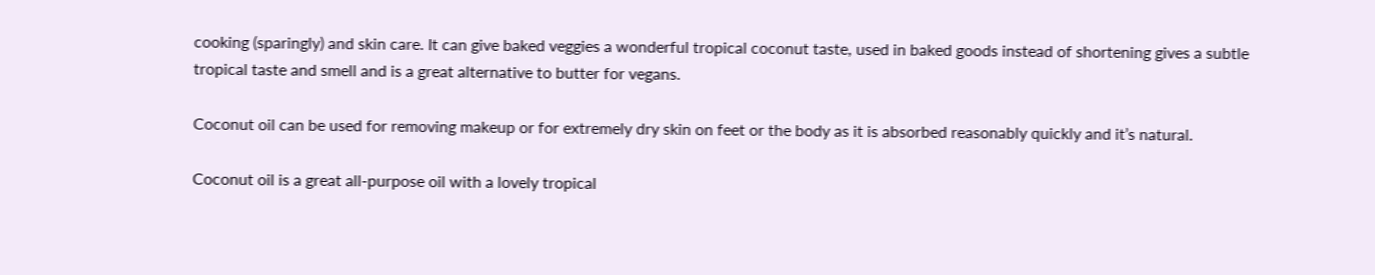cooking (sparingly) and skin care. It can give baked veggies a wonderful tropical coconut taste, used in baked goods instead of shortening gives a subtle tropical taste and smell and is a great alternative to butter for vegans.

Coconut oil can be used for removing makeup or for extremely dry skin on feet or the body as it is absorbed reasonably quickly and it’s natural.

Coconut oil is a great all-purpose oil with a lovely tropical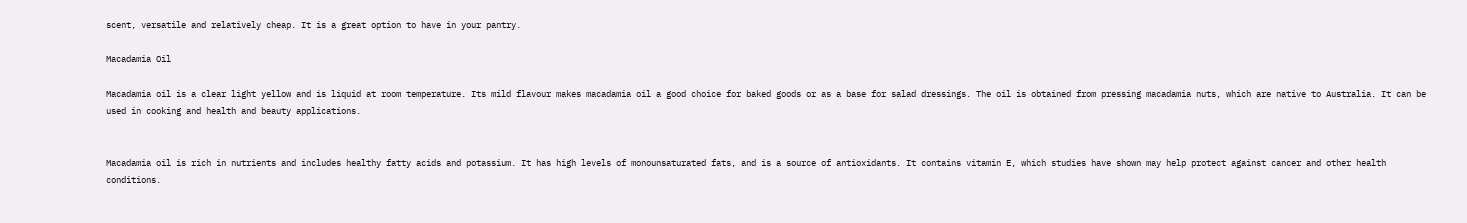scent, versatile and relatively cheap. It is a great option to have in your pantry.

Macadamia Oil

Macadamia oil is a clear light yellow and is liquid at room temperature. Its mild flavour makes macadamia oil a good choice for baked goods or as a base for salad dressings. The oil is obtained from pressing macadamia nuts, which are native to Australia. It can be used in cooking and health and beauty applications.


Macadamia oil is rich in nutrients and includes healthy fatty acids and potassium. It has high levels of monounsaturated fats, and is a source of antioxidants. It contains vitamin E, which studies have shown may help protect against cancer and other health conditions.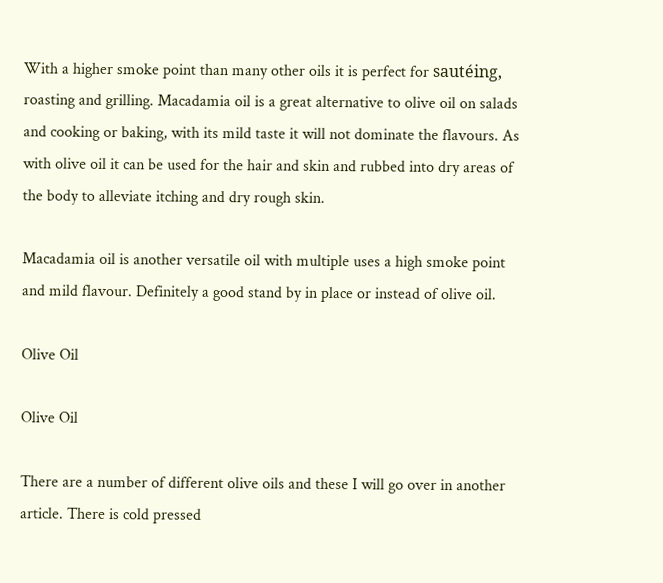With a higher smoke point than many other oils it is perfect for sautéing, roasting and grilling. Macadamia oil is a great alternative to olive oil on salads and cooking or baking, with its mild taste it will not dominate the flavours. As with olive oil it can be used for the hair and skin and rubbed into dry areas of the body to alleviate itching and dry rough skin.

Macadamia oil is another versatile oil with multiple uses a high smoke point and mild flavour. Definitely a good stand by in place or instead of olive oil.

Olive Oil

Olive Oil

There are a number of different olive oils and these I will go over in another article. There is cold pressed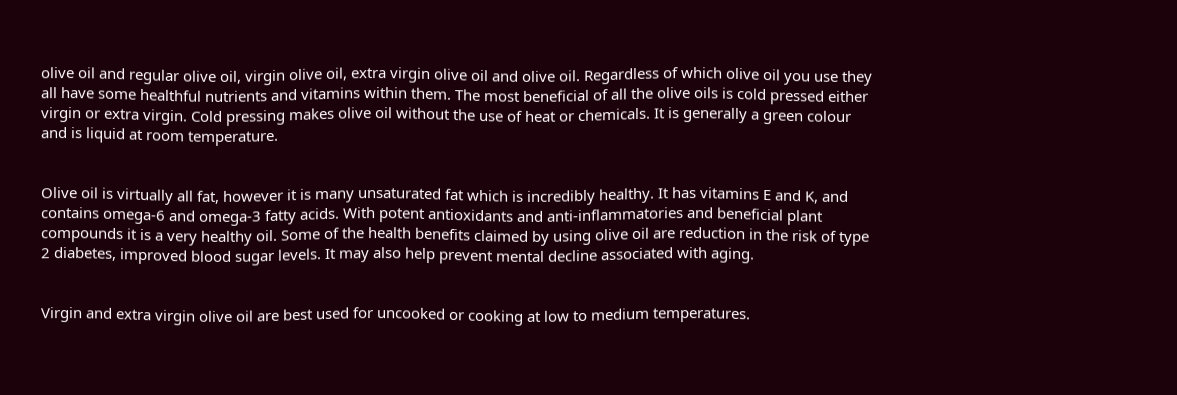olive oil and regular olive oil, virgin olive oil, extra virgin olive oil and olive oil. Regardless of which olive oil you use they all have some healthful nutrients and vitamins within them. The most beneficial of all the olive oils is cold pressed either virgin or extra virgin. Cold pressing makes olive oil without the use of heat or chemicals. It is generally a green colour and is liquid at room temperature.


Olive oil is virtually all fat, however it is many unsaturated fat which is incredibly healthy. It has vitamins E and K, and contains omega-6 and omega-3 fatty acids. With potent antioxidants and anti-inflammatories and beneficial plant compounds it is a very healthy oil. Some of the health benefits claimed by using olive oil are reduction in the risk of type 2 diabetes, improved blood sugar levels. It may also help prevent mental decline associated with aging.


Virgin and extra virgin olive oil are best used for uncooked or cooking at low to medium temperatures.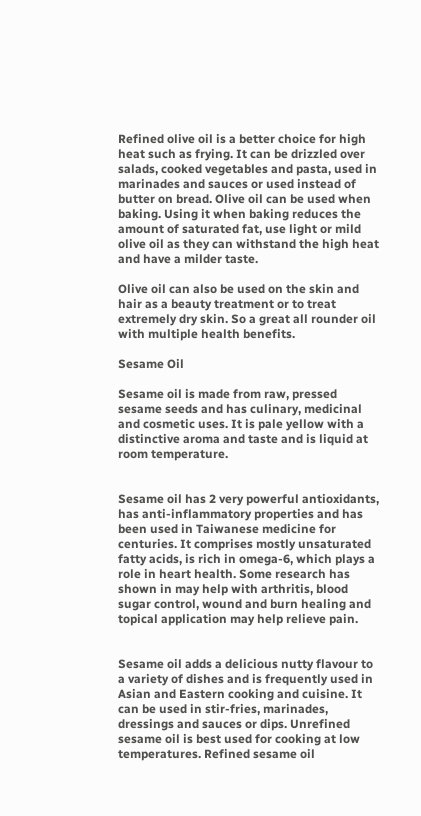Refined olive oil is a better choice for high heat such as frying. It can be drizzled over salads, cooked vegetables and pasta, used in marinades and sauces or used instead of butter on bread. Olive oil can be used when baking. Using it when baking reduces the amount of saturated fat, use light or mild olive oil as they can withstand the high heat and have a milder taste.

Olive oil can also be used on the skin and hair as a beauty treatment or to treat extremely dry skin. So a great all rounder oil with multiple health benefits.

Sesame Oil

Sesame oil is made from raw, pressed sesame seeds and has culinary, medicinal and cosmetic uses. It is pale yellow with a distinctive aroma and taste and is liquid at room temperature.


Sesame oil has 2 very powerful antioxidants, has anti-inflammatory properties and has been used in Taiwanese medicine for centuries. It comprises mostly unsaturated fatty acids, is rich in omega-6, which plays a role in heart health. Some research has shown in may help with arthritis, blood sugar control, wound and burn healing and topical application may help relieve pain.


Sesame oil adds a delicious nutty flavour to a variety of dishes and is frequently used in Asian and Eastern cooking and cuisine. It can be used in stir-fries, marinades, dressings and sauces or dips. Unrefined sesame oil is best used for cooking at low temperatures. Refined sesame oil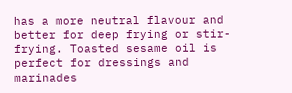has a more neutral flavour and better for deep frying or stir-frying. Toasted sesame oil is perfect for dressings and marinades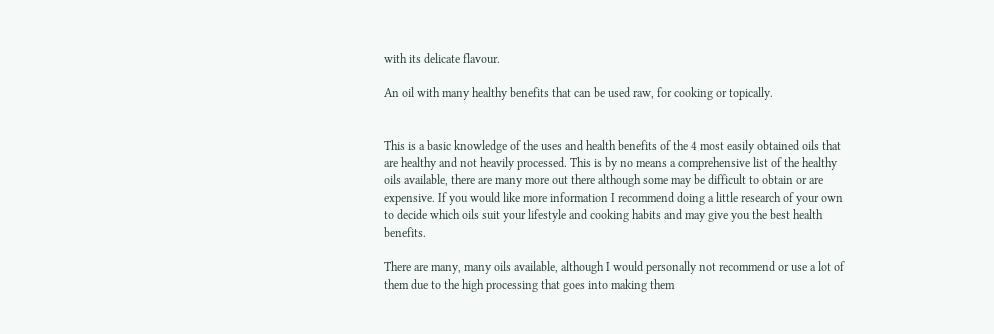with its delicate flavour.

An oil with many healthy benefits that can be used raw, for cooking or topically.


This is a basic knowledge of the uses and health benefits of the 4 most easily obtained oils that are healthy and not heavily processed. This is by no means a comprehensive list of the healthy oils available, there are many more out there although some may be difficult to obtain or are expensive. If you would like more information I recommend doing a little research of your own to decide which oils suit your lifestyle and cooking habits and may give you the best health benefits.

There are many, many oils available, although I would personally not recommend or use a lot of them due to the high processing that goes into making them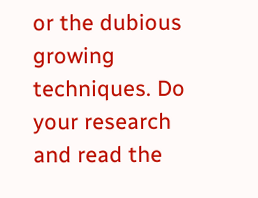or the dubious growing techniques. Do your research and read the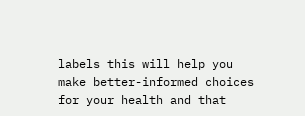labels this will help you make better-informed choices for your health and that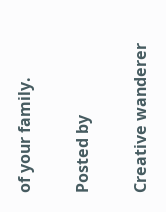of your family.

Posted by

Creative wanderer